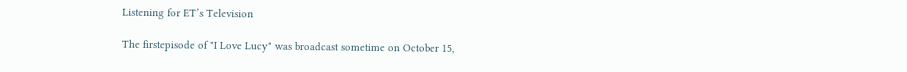Listening for ET’s Television

The firstepisode of "I Love Lucy" was broadcast sometime on October 15,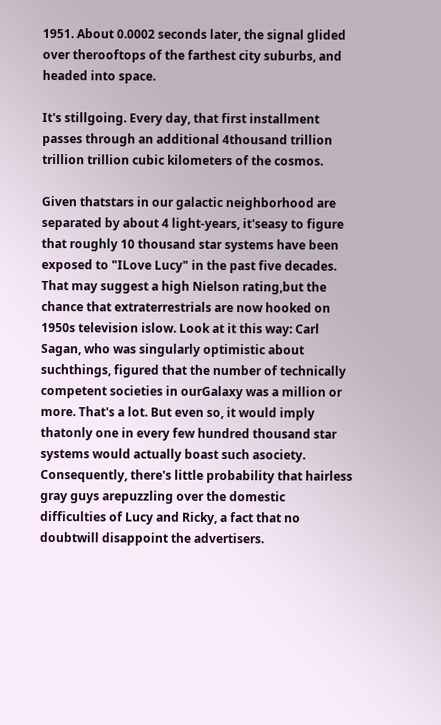1951. About 0.0002 seconds later, the signal glided over therooftops of the farthest city suburbs, and headed into space.

It's stillgoing. Every day, that first installment passes through an additional 4thousand trillion trillion trillion cubic kilometers of the cosmos.

Given thatstars in our galactic neighborhood are separated by about 4 light-years, it'seasy to figure that roughly 10 thousand star systems have been exposed to "ILove Lucy" in the past five decades. That may suggest a high Nielson rating,but the chance that extraterrestrials are now hooked on 1950s television islow. Look at it this way: Carl Sagan, who was singularly optimistic about suchthings, figured that the number of technically competent societies in ourGalaxy was a million or more. That's a lot. But even so, it would imply thatonly one in every few hundred thousand star systems would actually boast such asociety. Consequently, there's little probability that hairless gray guys arepuzzling over the domestic difficulties of Lucy and Ricky, a fact that no doubtwill disappoint the advertisers.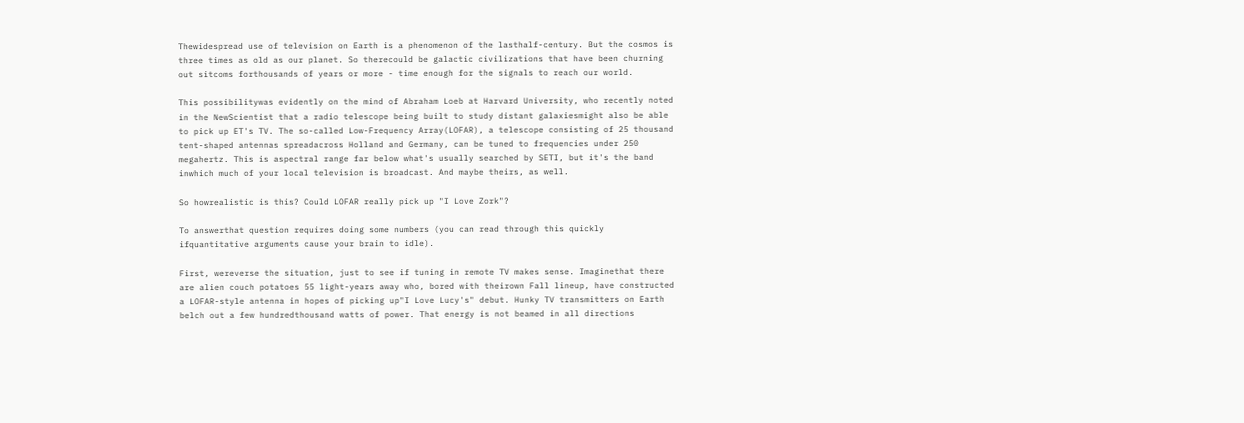Thewidespread use of television on Earth is a phenomenon of the lasthalf-century. But the cosmos is three times as old as our planet. So therecould be galactic civilizations that have been churning out sitcoms forthousands of years or more - time enough for the signals to reach our world.

This possibilitywas evidently on the mind of Abraham Loeb at Harvard University, who recently noted in the NewScientist that a radio telescope being built to study distant galaxiesmight also be able to pick up ET's TV. The so-called Low-Frequency Array(LOFAR), a telescope consisting of 25 thousand tent-shaped antennas spreadacross Holland and Germany, can be tuned to frequencies under 250 megahertz. This is aspectral range far below what's usually searched by SETI, but it's the band inwhich much of your local television is broadcast. And maybe theirs, as well.

So howrealistic is this? Could LOFAR really pick up "I Love Zork"?

To answerthat question requires doing some numbers (you can read through this quickly ifquantitative arguments cause your brain to idle).

First, wereverse the situation, just to see if tuning in remote TV makes sense. Imaginethat there are alien couch potatoes 55 light-years away who, bored with theirown Fall lineup, have constructed a LOFAR-style antenna in hopes of picking up"I Love Lucy's" debut. Hunky TV transmitters on Earth belch out a few hundredthousand watts of power. That energy is not beamed in all directions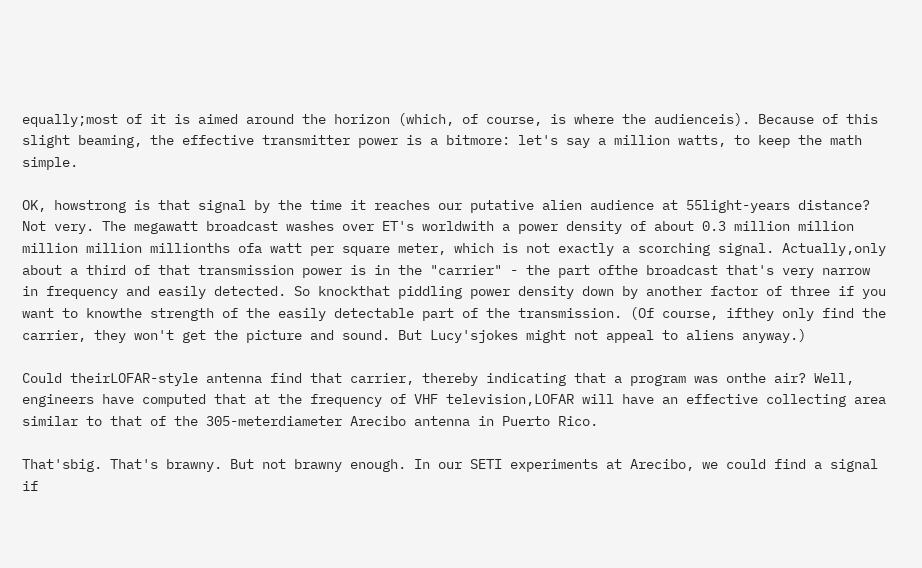equally;most of it is aimed around the horizon (which, of course, is where the audienceis). Because of this slight beaming, the effective transmitter power is a bitmore: let's say a million watts, to keep the math simple.

OK, howstrong is that signal by the time it reaches our putative alien audience at 55light-years distance? Not very. The megawatt broadcast washes over ET's worldwith a power density of about 0.3 million million million million millionths ofa watt per square meter, which is not exactly a scorching signal. Actually,only about a third of that transmission power is in the "carrier" - the part ofthe broadcast that's very narrow in frequency and easily detected. So knockthat piddling power density down by another factor of three if you want to knowthe strength of the easily detectable part of the transmission. (Of course, ifthey only find the carrier, they won't get the picture and sound. But Lucy'sjokes might not appeal to aliens anyway.)

Could theirLOFAR-style antenna find that carrier, thereby indicating that a program was onthe air? Well, engineers have computed that at the frequency of VHF television,LOFAR will have an effective collecting area similar to that of the 305-meterdiameter Arecibo antenna in Puerto Rico.

That'sbig. That's brawny. But not brawny enough. In our SETI experiments at Arecibo, we could find a signal if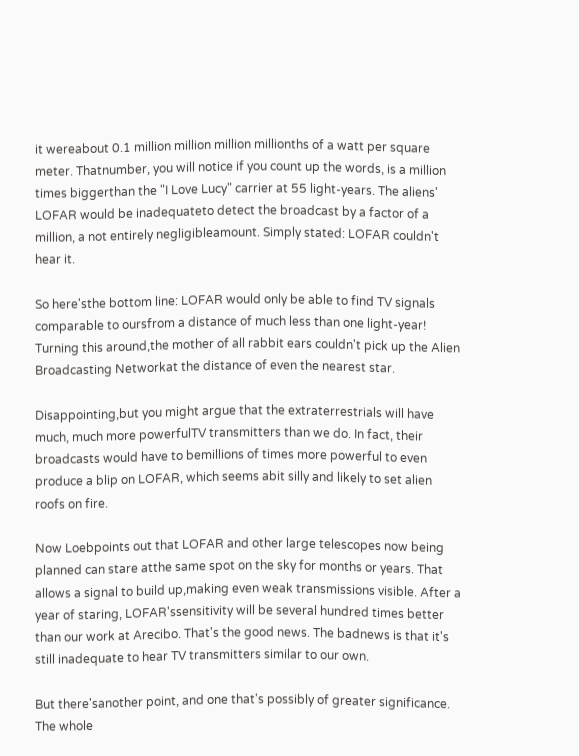it wereabout 0.1 million million million millionths of a watt per square meter. Thatnumber, you will notice if you count up the words, is a million times biggerthan the "I Love Lucy" carrier at 55 light-years. The aliens' LOFAR would be inadequateto detect the broadcast by a factor of a million, a not entirely negligibleamount. Simply stated: LOFAR couldn't hear it.

So here'sthe bottom line: LOFAR would only be able to find TV signals comparable to oursfrom a distance of much less than one light-year! Turning this around,the mother of all rabbit ears couldn't pick up the Alien Broadcasting Networkat the distance of even the nearest star.

Disappointing,but you might argue that the extraterrestrials will have much, much more powerfulTV transmitters than we do. In fact, their broadcasts would have to bemillions of times more powerful to even produce a blip on LOFAR, which seems abit silly and likely to set alien roofs on fire.

Now Loebpoints out that LOFAR and other large telescopes now being planned can stare atthe same spot on the sky for months or years. That allows a signal to build up,making even weak transmissions visible. After a year of staring, LOFAR'ssensitivity will be several hundred times better than our work at Arecibo. That's the good news. The badnews is that it's still inadequate to hear TV transmitters similar to our own.

But there'sanother point, and one that's possibly of greater significance. The whole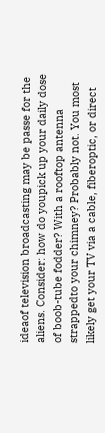ideaof television broadcasting may be passe for the aliens. Consider: how do youpick up your daily dose of boob-tube fodder? With a rooftop antenna strappedto your chimney? Probably not. You most likely get your TV via a cable, fiberoptic, or direct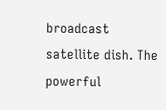broadcast satellite dish. The powerful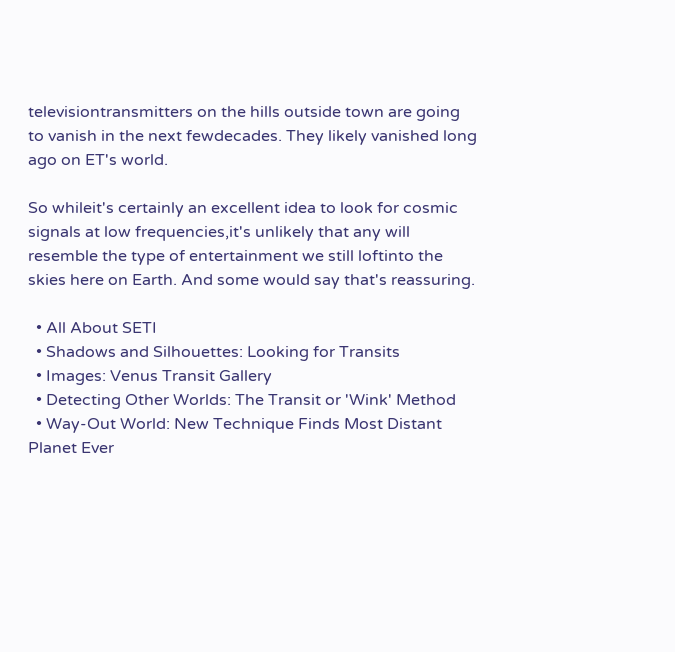televisiontransmitters on the hills outside town are going to vanish in the next fewdecades. They likely vanished long ago on ET's world.

So whileit's certainly an excellent idea to look for cosmic signals at low frequencies,it's unlikely that any will resemble the type of entertainment we still loftinto the skies here on Earth. And some would say that's reassuring.

  • All About SETI
  • Shadows and Silhouettes: Looking for Transits
  • Images: Venus Transit Gallery
  • Detecting Other Worlds: The Transit or 'Wink' Method
  • Way-Out World: New Technique Finds Most Distant Planet Ever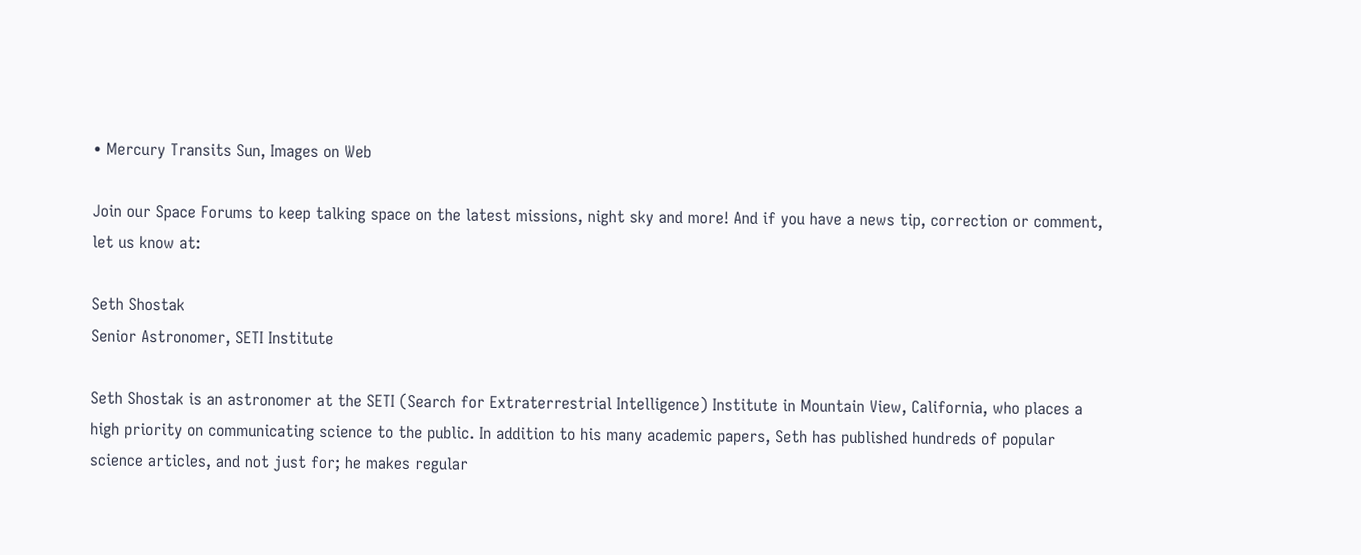• Mercury Transits Sun, Images on Web

Join our Space Forums to keep talking space on the latest missions, night sky and more! And if you have a news tip, correction or comment, let us know at:

Seth Shostak
Senior Astronomer, SETI Institute

Seth Shostak is an astronomer at the SETI (Search for Extraterrestrial Intelligence) Institute in Mountain View, California, who places a high priority on communicating science to the public. In addition to his many academic papers, Seth has published hundreds of popular science articles, and not just for; he makes regular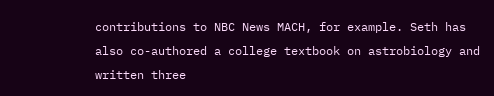contributions to NBC News MACH, for example. Seth has also co-authored a college textbook on astrobiology and written three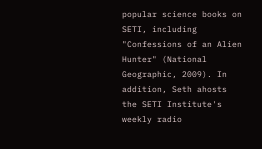popular science books on SETI, including "Confessions of an Alien Hunter" (National Geographic, 2009). In addition, Seth ahosts the SETI Institute's weekly radio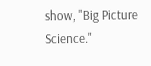show, "Big Picture Science."